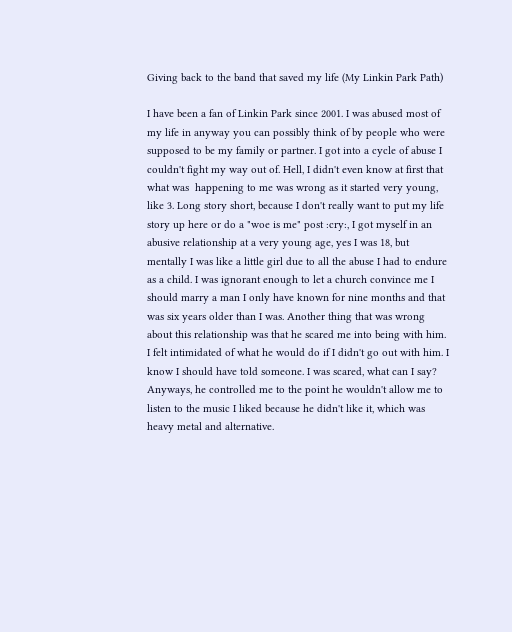Giving back to the band that saved my life (My Linkin Park Path)

I have been a fan of Linkin Park since 2001. I was abused most of my life in anyway you can possibly think of by people who were supposed to be my family or partner. I got into a cycle of abuse I couldn't fight my way out of. Hell, I didn't even know at first that what was  happening to me was wrong as it started very young, like 3. Long story short, because I don't really want to put my life story up here or do a "woe is me" post :cry:, I got myself in an abusive relationship at a very young age, yes I was 18, but mentally I was like a little girl due to all the abuse I had to endure as a child. I was ignorant enough to let a church convince me I should marry a man I only have known for nine months and that was six years older than I was. Another thing that was wrong about this relationship was that he scared me into being with him. I felt intimidated of what he would do if I didn't go out with him. I know I should have told someone. I was scared, what can I say? Anyways, he controlled me to the point he wouldn't allow me to listen to the music I liked because he didn't like it, which was heavy metal and alternative.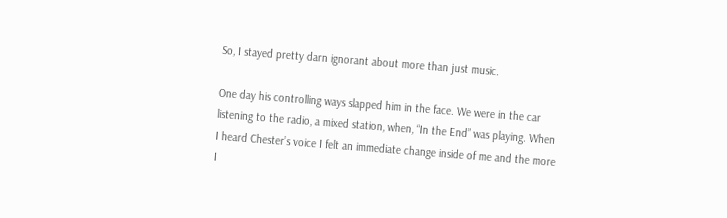So, I stayed pretty darn ignorant about more than just music.

One day his controlling ways slapped him in the face. We were in the car listening to the radio, a mixed station, when, “In the End” was playing. When I heard Chester’s voice I felt an immediate change inside of me and the more I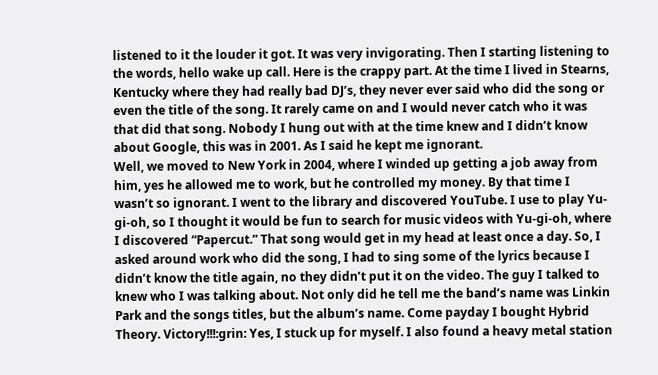listened to it the louder it got. It was very invigorating. Then I starting listening to the words, hello wake up call. Here is the crappy part. At the time I lived in Stearns, Kentucky where they had really bad DJ’s, they never ever said who did the song or even the title of the song. It rarely came on and I would never catch who it was that did that song. Nobody I hung out with at the time knew and I didn’t know about Google, this was in 2001. As I said he kept me ignorant.
Well, we moved to New York in 2004, where I winded up getting a job away from him, yes he allowed me to work, but he controlled my money. By that time I wasn’t so ignorant. I went to the library and discovered YouTube. I use to play Yu-gi-oh, so I thought it would be fun to search for music videos with Yu-gi-oh, where I discovered “Papercut.” That song would get in my head at least once a day. So, I asked around work who did the song, I had to sing some of the lyrics because I didn’t know the title again, no they didn’t put it on the video. The guy I talked to knew who I was talking about. Not only did he tell me the band’s name was Linkin Park and the songs titles, but the album’s name. Come payday I bought Hybrid Theory. Victory!!!:grin: Yes, I stuck up for myself. I also found a heavy metal station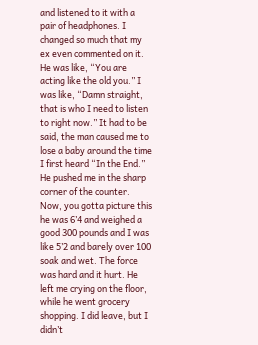and listened to it with a pair of headphones. I changed so much that my ex even commented on it. He was like, “You are acting like the old you.” I was like, “Damn straight, that is who I need to listen to right now.” It had to be said, the man caused me to lose a baby around the time I first heard “In the End.” He pushed me in the sharp corner of the counter. Now, you gotta picture this he was 6’4 and weighed a good 300 pounds and I was like 5’2 and barely over 100 soak and wet. The force was hard and it hurt. He left me crying on the floor, while he went grocery shopping. I did leave, but I didn’t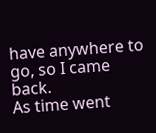have anywhere to go, so I came back.
As time went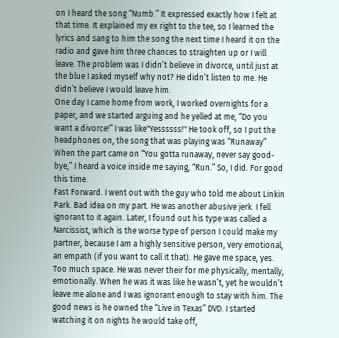on I heard the song “Numb.” It expressed exactly how I felt at that time. It explained my ex right to the tee, so I learned the lyrics and sang to him the song the next time I heard it on the radio and gave him three chances to straighten up or I will leave. The problem was I didn’t believe in divorce, until just at the blue I asked myself why not? He didn’t listen to me. He didn’t believe I would leave him.
One day I came home from work, I worked overnights for a paper, and we started arguing and he yelled at me, “Do you want a divorce!” I was like"Yessssss!" He took off, so I put the headphones on, the song that was playing was “Runaway” When the part came on “You gotta runaway, never say good-bye,” I heard a voice inside me saying, “Run.” So, I did. For good this time.
Fast Forward. I went out with the guy who told me about Linkin Park. Bad idea on my part. He was another abusive jerk. I fell ignorant to it again. Later, I found out his type was called a Narcissist, which is the worse type of person I could make my partner, because I am a highly sensitive person, very emotional, an empath (if you want to call it that). He gave me space, yes. Too much space. He was never their for me physically, mentally, emotionally. When he was it was like he wasn’t, yet he wouldn’t leave me alone and I was ignorant enough to stay with him. The good news is he owned the “Live in Texas” DVD. I started watching it on nights he would take off,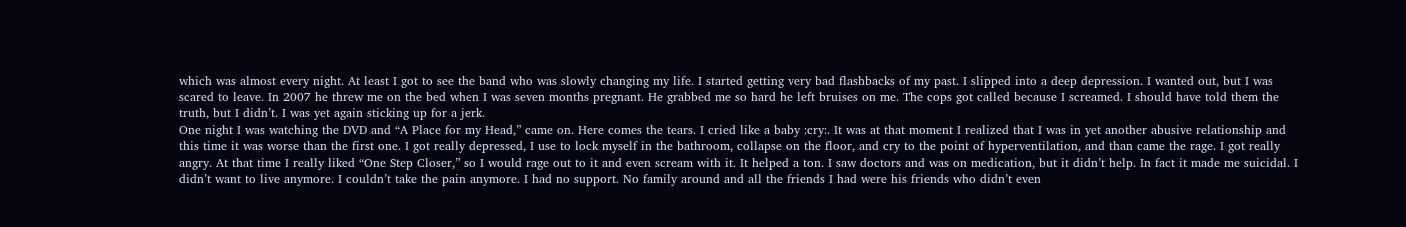which was almost every night. At least I got to see the band who was slowly changing my life. I started getting very bad flashbacks of my past. I slipped into a deep depression. I wanted out, but I was scared to leave. In 2007 he threw me on the bed when I was seven months pregnant. He grabbed me so hard he left bruises on me. The cops got called because I screamed. I should have told them the truth, but I didn’t. I was yet again sticking up for a jerk.
One night I was watching the DVD and “A Place for my Head,” came on. Here comes the tears. I cried like a baby :cry:. It was at that moment I realized that I was in yet another abusive relationship and this time it was worse than the first one. I got really depressed, I use to lock myself in the bathroom, collapse on the floor, and cry to the point of hyperventilation, and than came the rage. I got really angry. At that time I really liked “One Step Closer,” so I would rage out to it and even scream with it. It helped a ton. I saw doctors and was on medication, but it didn’t help. In fact it made me suicidal. I didn’t want to live anymore. I couldn’t take the pain anymore. I had no support. No family around and all the friends I had were his friends who didn’t even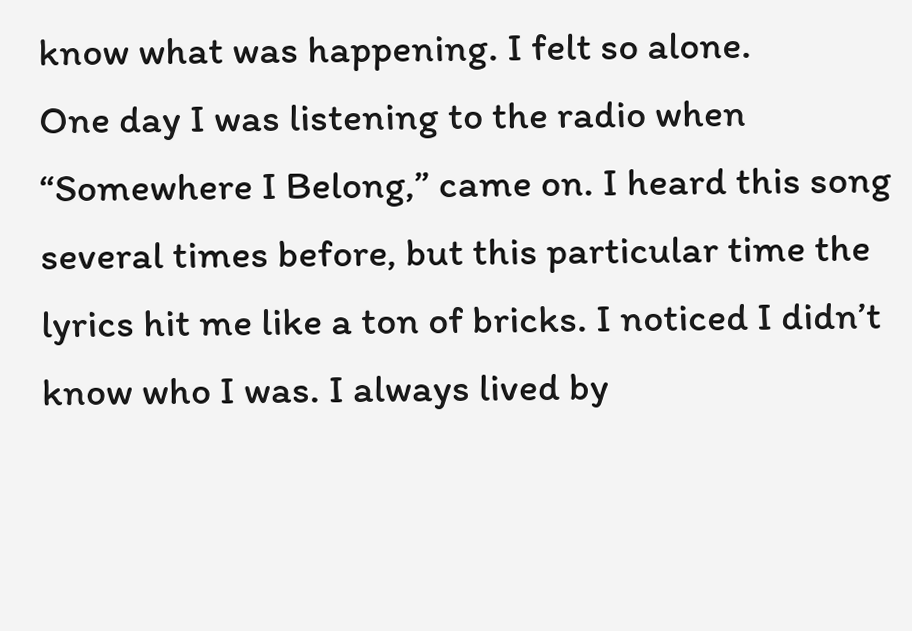know what was happening. I felt so alone.
One day I was listening to the radio when “Somewhere I Belong,” came on. I heard this song several times before, but this particular time the lyrics hit me like a ton of bricks. I noticed I didn’t know who I was. I always lived by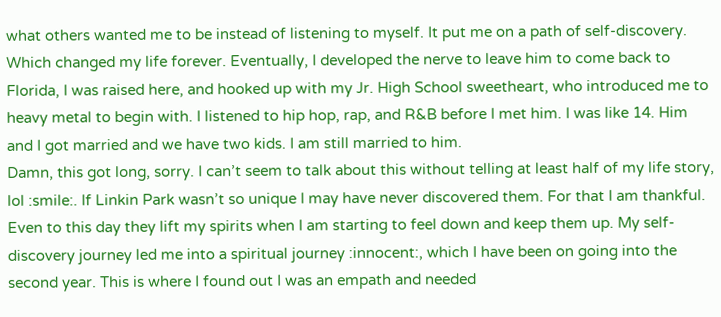what others wanted me to be instead of listening to myself. It put me on a path of self-discovery. Which changed my life forever. Eventually, I developed the nerve to leave him to come back to Florida, I was raised here, and hooked up with my Jr. High School sweetheart, who introduced me to heavy metal to begin with. I listened to hip hop, rap, and R&B before I met him. I was like 14. Him and I got married and we have two kids. I am still married to him.
Damn, this got long, sorry. I can’t seem to talk about this without telling at least half of my life story, lol :smile:. If Linkin Park wasn’t so unique I may have never discovered them. For that I am thankful. Even to this day they lift my spirits when I am starting to feel down and keep them up. My self-discovery journey led me into a spiritual journey :innocent:, which I have been on going into the second year. This is where I found out I was an empath and needed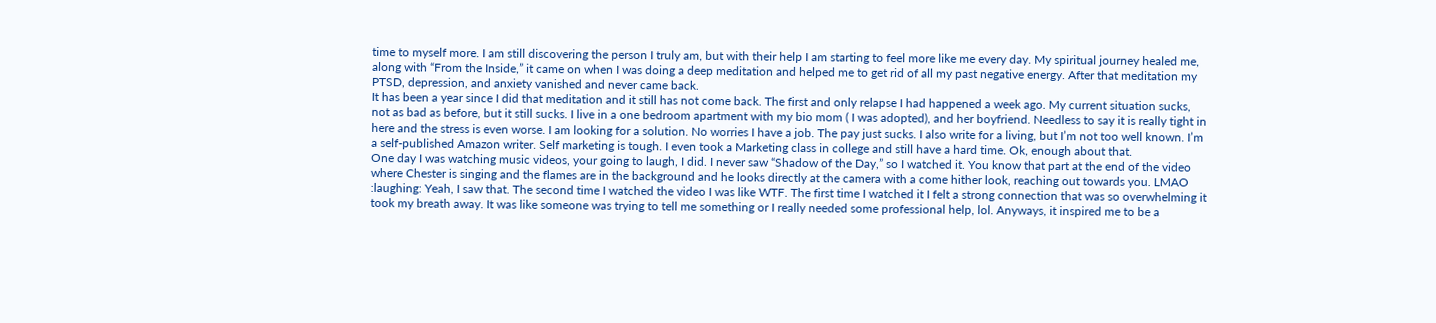time to myself more. I am still discovering the person I truly am, but with their help I am starting to feel more like me every day. My spiritual journey healed me, along with “From the Inside,” it came on when I was doing a deep meditation and helped me to get rid of all my past negative energy. After that meditation my PTSD, depression, and anxiety vanished and never came back.
It has been a year since I did that meditation and it still has not come back. The first and only relapse I had happened a week ago. My current situation sucks, not as bad as before, but it still sucks. I live in a one bedroom apartment with my bio mom ( I was adopted), and her boyfriend. Needless to say it is really tight in here and the stress is even worse. I am looking for a solution. No worries I have a job. The pay just sucks. I also write for a living, but I’m not too well known. I’m a self-published Amazon writer. Self marketing is tough. I even took a Marketing class in college and still have a hard time. Ok, enough about that.
One day I was watching music videos, your going to laugh, I did. I never saw “Shadow of the Day,” so I watched it. You know that part at the end of the video where Chester is singing and the flames are in the background and he looks directly at the camera with a come hither look, reaching out towards you. LMAO :laughing: Yeah, I saw that. The second time I watched the video I was like WTF. The first time I watched it I felt a strong connection that was so overwhelming it took my breath away. It was like someone was trying to tell me something or I really needed some professional help, lol. Anyways, it inspired me to be a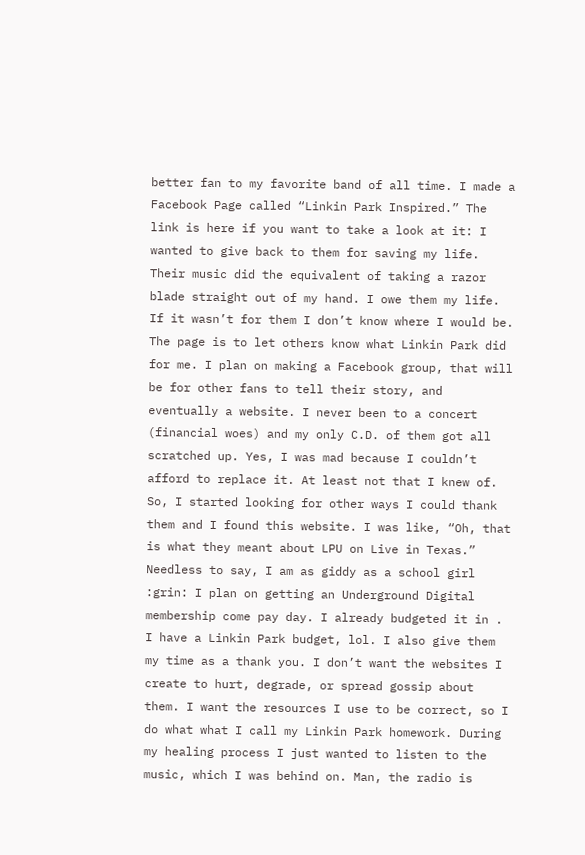better fan to my favorite band of all time. I made a Facebook Page called “Linkin Park Inspired.” The link is here if you want to take a look at it: I wanted to give back to them for saving my life. Their music did the equivalent of taking a razor blade straight out of my hand. I owe them my life. If it wasn’t for them I don’t know where I would be. The page is to let others know what Linkin Park did for me. I plan on making a Facebook group, that will be for other fans to tell their story, and eventually a website. I never been to a concert (financial woes) and my only C.D. of them got all scratched up. Yes, I was mad because I couldn’t afford to replace it. At least not that I knew of. So, I started looking for other ways I could thank them and I found this website. I was like, “Oh, that is what they meant about LPU on Live in Texas.” Needless to say, I am as giddy as a school girl :grin: I plan on getting an Underground Digital membership come pay day. I already budgeted it in . I have a Linkin Park budget, lol. I also give them my time as a thank you. I don’t want the websites I create to hurt, degrade, or spread gossip about them. I want the resources I use to be correct, so I do what what I call my Linkin Park homework. During my healing process I just wanted to listen to the music, which I was behind on. Man, the radio is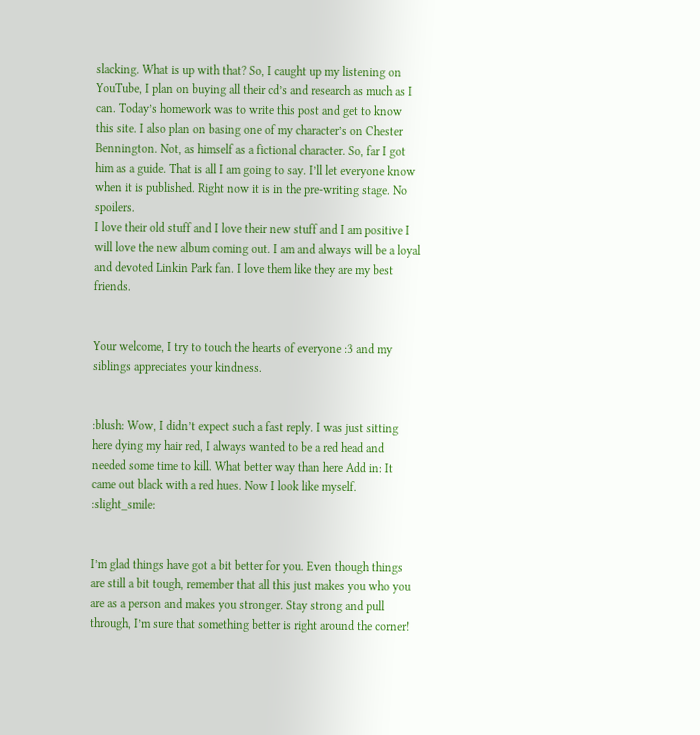slacking. What is up with that? So, I caught up my listening on YouTube, I plan on buying all their cd’s and research as much as I can. Today’s homework was to write this post and get to know this site. I also plan on basing one of my character’s on Chester Bennington. Not, as himself as a fictional character. So, far I got him as a guide. That is all I am going to say. I’ll let everyone know when it is published. Right now it is in the pre-writing stage. No spoilers.
I love their old stuff and I love their new stuff and I am positive I will love the new album coming out. I am and always will be a loyal and devoted Linkin Park fan. I love them like they are my best friends.


Your welcome, I try to touch the hearts of everyone :3 and my siblings appreciates your kindness.


:blush: Wow, I didn’t expect such a fast reply. I was just sitting here dying my hair red, I always wanted to be a red head and needed some time to kill. What better way than here Add in: It came out black with a red hues. Now I look like myself. :slight_smile:


I’m glad things have got a bit better for you. Even though things are still a bit tough, remember that all this just makes you who you are as a person and makes you stronger. Stay strong and pull through, I’m sure that something better is right around the corner!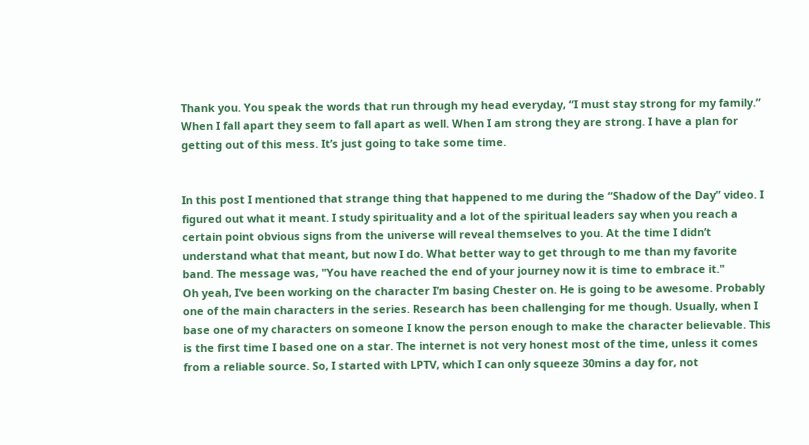Thank you. You speak the words that run through my head everyday, “I must stay strong for my family.” When I fall apart they seem to fall apart as well. When I am strong they are strong. I have a plan for getting out of this mess. It’s just going to take some time.


In this post I mentioned that strange thing that happened to me during the “Shadow of the Day” video. I figured out what it meant. I study spirituality and a lot of the spiritual leaders say when you reach a certain point obvious signs from the universe will reveal themselves to you. At the time I didn’t understand what that meant, but now I do. What better way to get through to me than my favorite band. The message was, "You have reached the end of your journey now it is time to embrace it."
Oh yeah, I’ve been working on the character I’m basing Chester on. He is going to be awesome. Probably one of the main characters in the series. Research has been challenging for me though. Usually, when I base one of my characters on someone I know the person enough to make the character believable. This is the first time I based one on a star. The internet is not very honest most of the time, unless it comes from a reliable source. So, I started with LPTV, which I can only squeeze 30mins a day for, not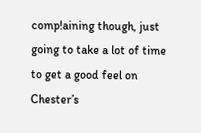comp!aining though, just going to take a lot of time to get a good feel on Chester’s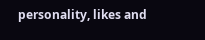personality, likes and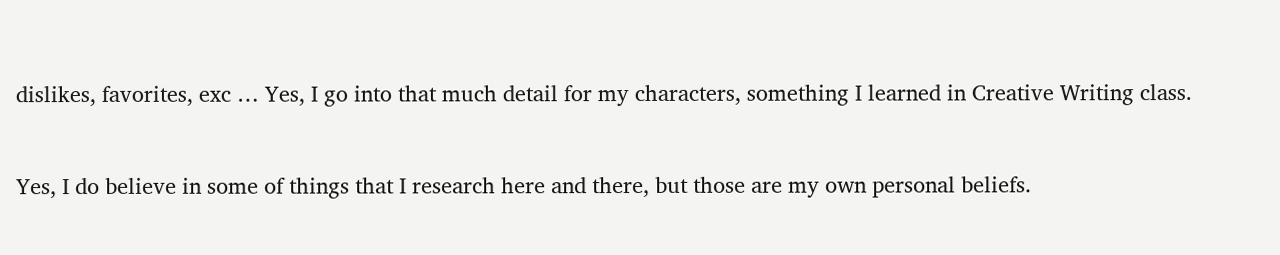dislikes, favorites, exc … Yes, I go into that much detail for my characters, something I learned in Creative Writing class.


Yes, I do believe in some of things that I research here and there, but those are my own personal beliefs.